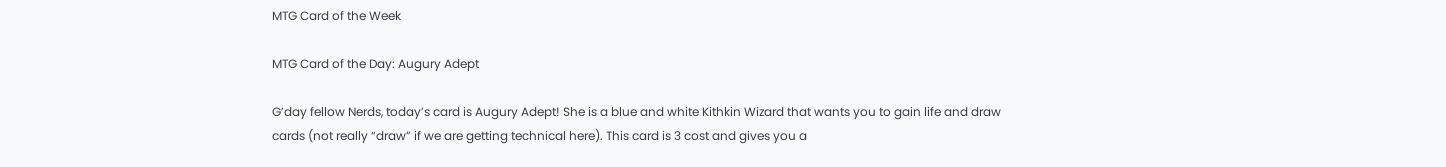MTG Card of the Week

MTG Card of the Day: Augury Adept

G’day fellow Nerds, today’s card is Augury Adept! She is a blue and white Kithkin Wizard that wants you to gain life and draw cards (not really “draw” if we are getting technical here). This card is 3 cost and gives you a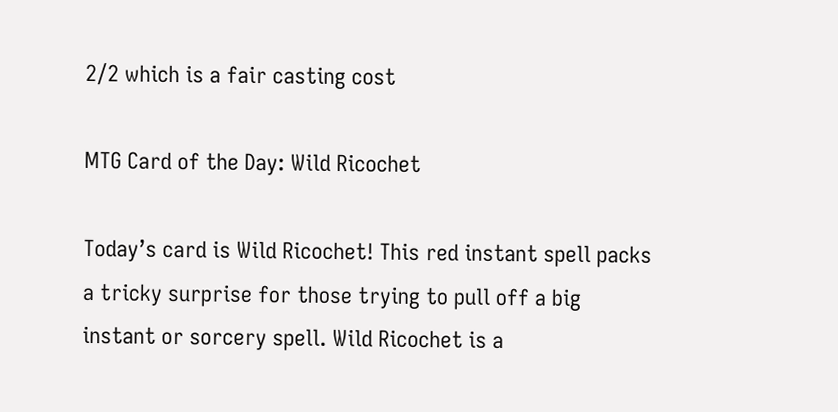2/2 which is a fair casting cost

MTG Card of the Day: Wild Ricochet

Today’s card is Wild Ricochet! This red instant spell packs a tricky surprise for those trying to pull off a big instant or sorcery spell. Wild Ricochet is a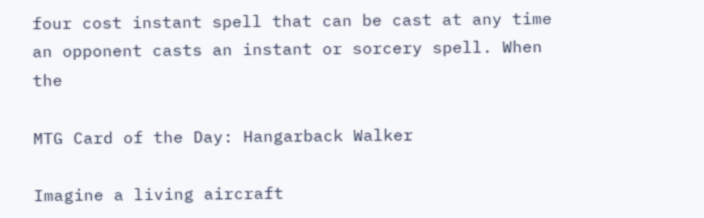four cost instant spell that can be cast at any time an opponent casts an instant or sorcery spell. When the

MTG Card of the Day: Hangarback Walker

Imagine a living aircraft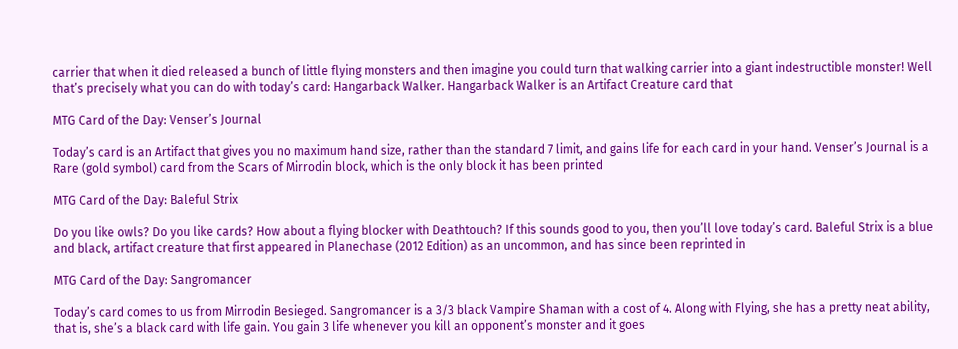carrier that when it died released a bunch of little flying monsters and then imagine you could turn that walking carrier into a giant indestructible monster! Well that’s precisely what you can do with today’s card: Hangarback Walker. Hangarback Walker is an Artifact Creature card that

MTG Card of the Day: Venser’s Journal

Today’s card is an Artifact that gives you no maximum hand size, rather than the standard 7 limit, and gains life for each card in your hand. Venser’s Journal is a Rare (gold symbol) card from the Scars of Mirrodin block, which is the only block it has been printed

MTG Card of the Day: Baleful Strix

Do you like owls? Do you like cards? How about a flying blocker with Deathtouch? If this sounds good to you, then you’ll love today’s card. Baleful Strix is a blue and black, artifact creature that first appeared in Planechase (2012 Edition) as an uncommon, and has since been reprinted in

MTG Card of the Day: Sangromancer

Today’s card comes to us from Mirrodin Besieged. Sangromancer is a 3/3 black Vampire Shaman with a cost of 4. Along with Flying, she has a pretty neat ability, that is, she’s a black card with life gain. You gain 3 life whenever you kill an opponent’s monster and it goes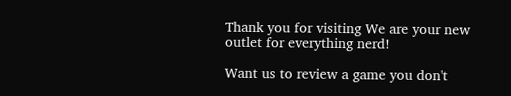Thank you for visiting We are your new outlet for everything nerd!

Want us to review a game you don't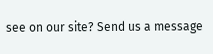see on our site? Send us a message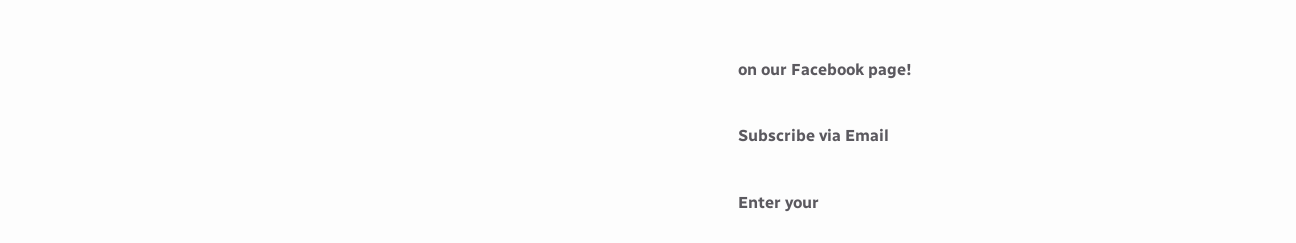on our Facebook page!

Subscribe via Email

Enter your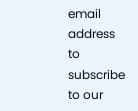email address to subscribe to our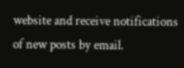website and receive notifications of new posts by email.